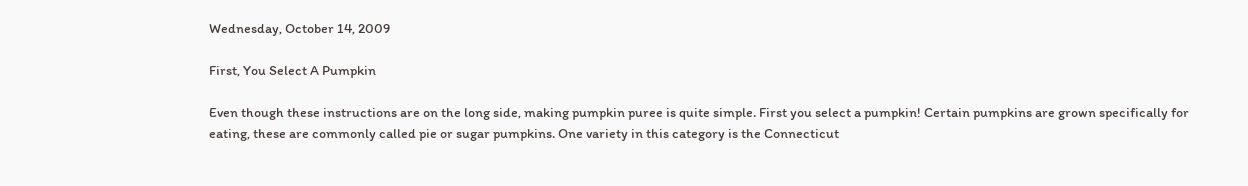Wednesday, October 14, 2009

First, You Select A Pumpkin

Even though these instructions are on the long side, making pumpkin puree is quite simple. First you select a pumpkin! Certain pumpkins are grown specifically for eating, these are commonly called pie or sugar pumpkins. One variety in this category is the Connecticut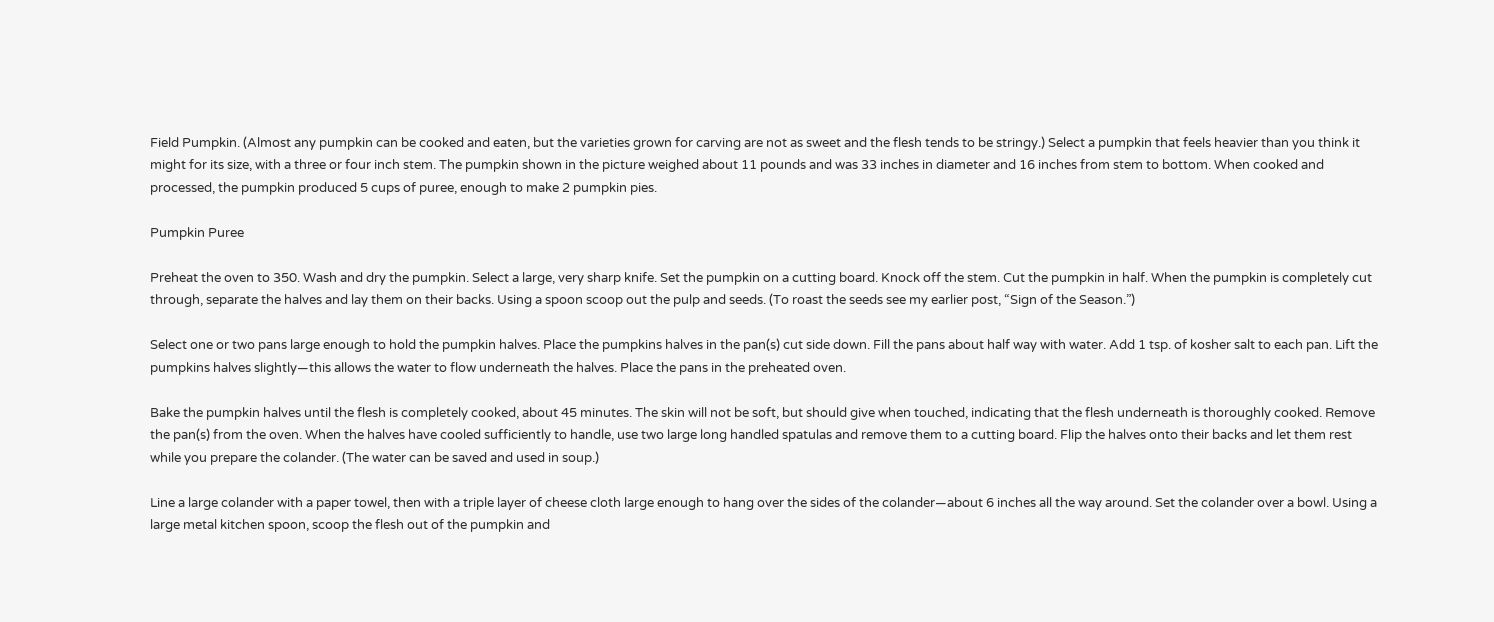Field Pumpkin. (Almost any pumpkin can be cooked and eaten, but the varieties grown for carving are not as sweet and the flesh tends to be stringy.) Select a pumpkin that feels heavier than you think it might for its size, with a three or four inch stem. The pumpkin shown in the picture weighed about 11 pounds and was 33 inches in diameter and 16 inches from stem to bottom. When cooked and processed, the pumpkin produced 5 cups of puree, enough to make 2 pumpkin pies.

Pumpkin Puree

Preheat the oven to 350. Wash and dry the pumpkin. Select a large, very sharp knife. Set the pumpkin on a cutting board. Knock off the stem. Cut the pumpkin in half. When the pumpkin is completely cut through, separate the halves and lay them on their backs. Using a spoon scoop out the pulp and seeds. (To roast the seeds see my earlier post, “Sign of the Season.”)

Select one or two pans large enough to hold the pumpkin halves. Place the pumpkins halves in the pan(s) cut side down. Fill the pans about half way with water. Add 1 tsp. of kosher salt to each pan. Lift the pumpkins halves slightly—this allows the water to flow underneath the halves. Place the pans in the preheated oven.

Bake the pumpkin halves until the flesh is completely cooked, about 45 minutes. The skin will not be soft, but should give when touched, indicating that the flesh underneath is thoroughly cooked. Remove the pan(s) from the oven. When the halves have cooled sufficiently to handle, use two large long handled spatulas and remove them to a cutting board. Flip the halves onto their backs and let them rest while you prepare the colander. (The water can be saved and used in soup.)

Line a large colander with a paper towel, then with a triple layer of cheese cloth large enough to hang over the sides of the colander—about 6 inches all the way around. Set the colander over a bowl. Using a large metal kitchen spoon, scoop the flesh out of the pumpkin and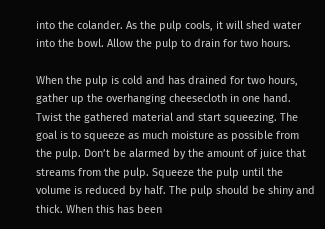into the colander. As the pulp cools, it will shed water into the bowl. Allow the pulp to drain for two hours.

When the pulp is cold and has drained for two hours, gather up the overhanging cheesecloth in one hand. Twist the gathered material and start squeezing. The goal is to squeeze as much moisture as possible from the pulp. Don’t be alarmed by the amount of juice that streams from the pulp. Squeeze the pulp until the volume is reduced by half. The pulp should be shiny and thick. When this has been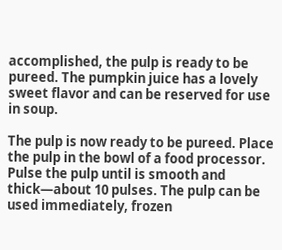accomplished, the pulp is ready to be pureed. The pumpkin juice has a lovely sweet flavor and can be reserved for use in soup.

The pulp is now ready to be pureed. Place the pulp in the bowl of a food processor. Pulse the pulp until is smooth and thick—about 10 pulses. The pulp can be used immediately, frozen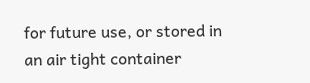for future use, or stored in an air tight container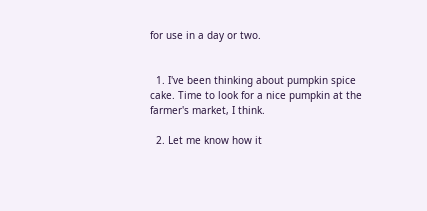for use in a day or two.


  1. I've been thinking about pumpkin spice cake. Time to look for a nice pumpkin at the farmer's market, I think.

  2. Let me know how it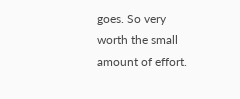goes. So very worth the small amount of effort.